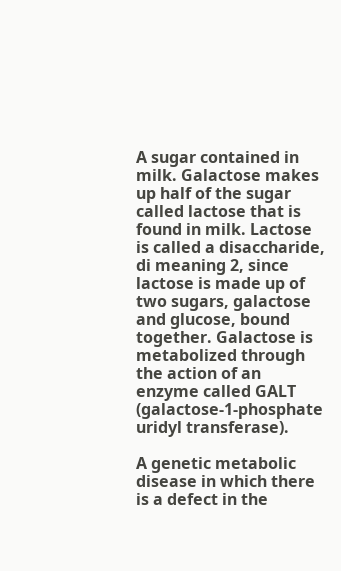A sugar contained in milk. Galactose makes up half of the sugar called lactose that is found in milk. Lactose is called a disaccharide, di meaning 2, since lactose is made up of two sugars, galactose and glucose, bound together. Galactose is metabolized through the action of an enzyme called GALT (galactose-1-phosphate uridyl transferase).

A genetic metabolic disease in which there is a defect in the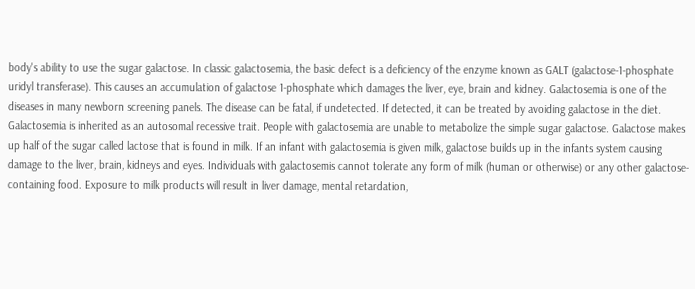body's ability to use the sugar galactose. In classic galactosemia, the basic defect is a deficiency of the enzyme known as GALT (galactose-1-phosphate uridyl transferase). This causes an accumulation of galactose 1-phosphate which damages the liver, eye, brain and kidney. Galactosemia is one of the diseases in many newborn screening panels. The disease can be fatal, if undetected. If detected, it can be treated by avoiding galactose in the diet. Galactosemia is inherited as an autosomal recessive trait. People with galactosemia are unable to metabolize the simple sugar galactose. Galactose makes up half of the sugar called lactose that is found in milk. If an infant with galactosemia is given milk, galactose builds up in the infants system causing damage to the liver, brain, kidneys and eyes. Individuals with galactosemis cannot tolerate any form of milk (human or otherwise) or any other galactose-containing food. Exposure to milk products will result in liver damage, mental retardation,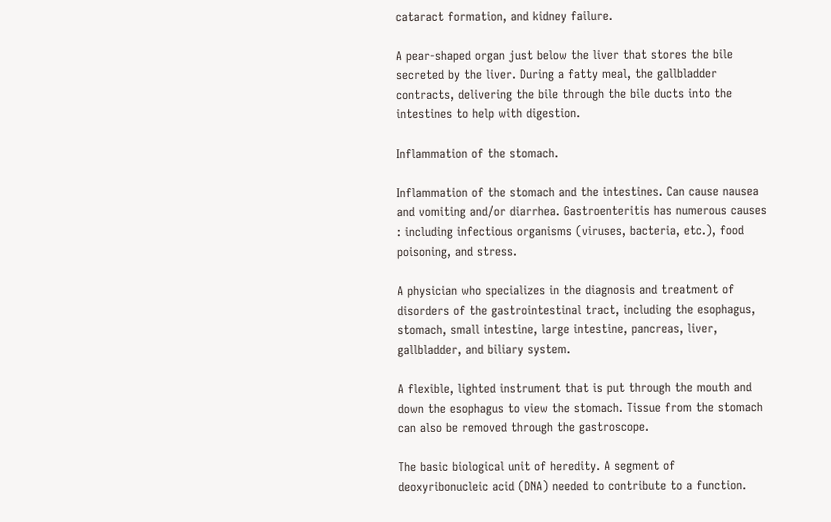cataract formation, and kidney failure.

A pear-shaped organ just below the liver that stores the bile secreted by the liver. During a fatty meal, the gallbladder contracts, delivering the bile through the bile ducts into the intestines to help with digestion.

Inflammation of the stomach.

Inflammation of the stomach and the intestines. Can cause nausea and vomiting and/or diarrhea. Gastroenteritis has numerous causes : including infectious organisms (viruses, bacteria, etc.), food poisoning, and stress.

A physician who specializes in the diagnosis and treatment of disorders of the gastrointestinal tract, including the esophagus, stomach, small intestine, large intestine, pancreas, liver, gallbladder, and biliary system.

A flexible, lighted instrument that is put through the mouth and down the esophagus to view the stomach. Tissue from the stomach can also be removed through the gastroscope.

The basic biological unit of heredity. A segment of deoxyribonucleic acid (DNA) needed to contribute to a function.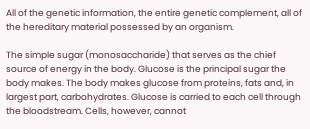All of the genetic information, the entire genetic complement, all of the hereditary material possessed by an organism.

The simple sugar (monosaccharide) that serves as the chief source of energy in the body. Glucose is the principal sugar the body makes. The body makes glucose from proteins, fats and, in largest part, carbohydrates. Glucose is carried to each cell through the bloodstream. Cells, however, cannot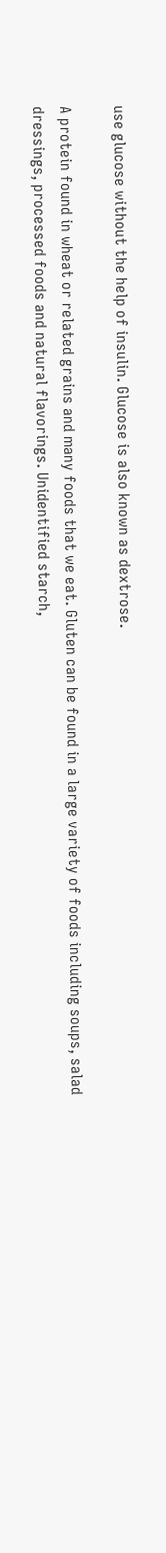use glucose without the help of insulin. Glucose is also known as dextrose.

A protein found in wheat or related grains and many foods that we eat. Gluten can be found in a large variety of foods including soups, salad dressings, processed foods and natural flavorings. Unidentified starch,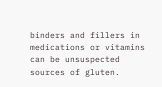binders and fillers in medications or vitamins can be unsuspected sources of gluten.